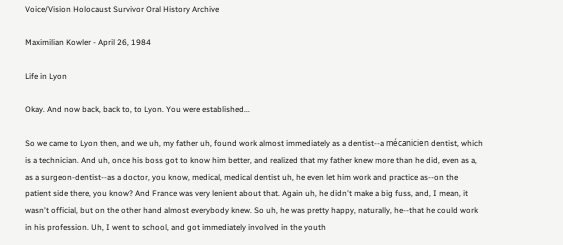Voice/Vision Holocaust Survivor Oral History Archive

Maximilian Kowler - April 26, 1984

Life in Lyon

Okay. And now back, back to, to Lyon. You were established...

So we came to Lyon then, and we uh, my father uh, found work almost immediately as a dentist--a mécanicien dentist, which is a technician. And uh, once his boss got to know him better, and realized that my father knew more than he did, even as a, as a surgeon-dentist--as a doctor, you know, medical, medical dentist uh, he even let him work and practice as--on the patient side there, you know? And France was very lenient about that. Again uh, he didn't make a big fuss, and, I mean, it wasn't official, but on the other hand almost everybody knew. So uh, he was pretty happy, naturally, he--that he could work in his profession. Uh, I went to school, and got immediately involved in the youth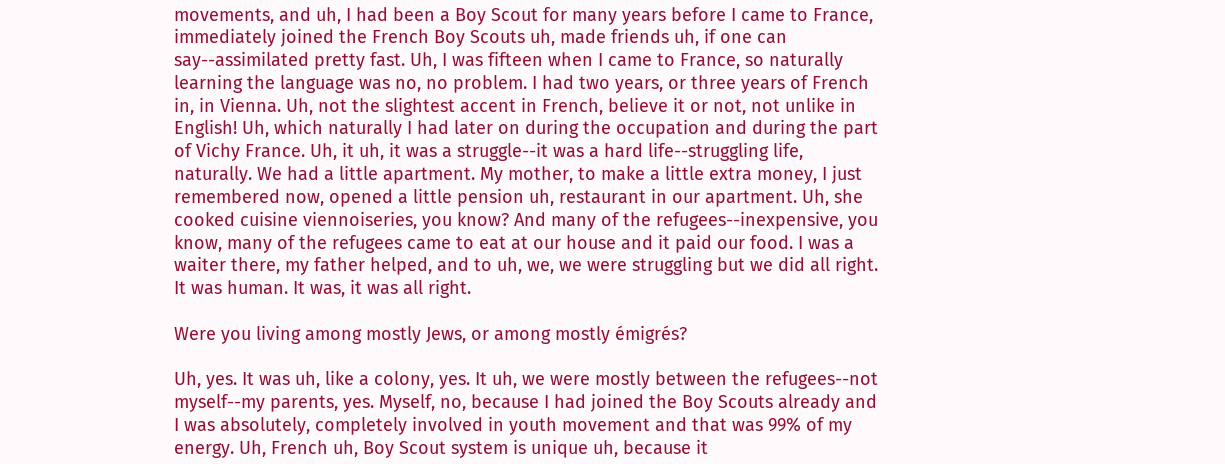movements, and uh, I had been a Boy Scout for many years before I came to France, immediately joined the French Boy Scouts uh, made friends uh, if one can say--assimilated pretty fast. Uh, I was fifteen when I came to France, so naturally learning the language was no, no problem. I had two years, or three years of French in, in Vienna. Uh, not the slightest accent in French, believe it or not, not unlike in English! Uh, which naturally I had later on during the occupation and during the part of Vichy France. Uh, it uh, it was a struggle--it was a hard life--struggling life, naturally. We had a little apartment. My mother, to make a little extra money, I just remembered now, opened a little pension uh, restaurant in our apartment. Uh, she cooked cuisine viennoiseries, you know? And many of the refugees--inexpensive, you know, many of the refugees came to eat at our house and it paid our food. I was a waiter there, my father helped, and to uh, we, we were struggling but we did all right. It was human. It was, it was all right.

Were you living among mostly Jews, or among mostly émigrés?

Uh, yes. It was uh, like a colony, yes. It uh, we were mostly between the refugees--not myself--my parents, yes. Myself, no, because I had joined the Boy Scouts already and I was absolutely, completely involved in youth movement and that was 99% of my energy. Uh, French uh, Boy Scout system is unique uh, because it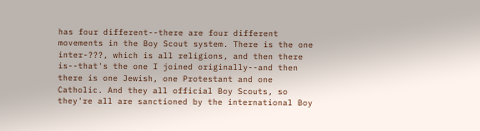has four different--there are four different movements in the Boy Scout system. There is the one inter-???, which is all religions, and then there is--that's the one I joined originally--and then there is one Jewish, one Protestant and one Catholic. And they all official Boy Scouts, so they're all are sanctioned by the international Boy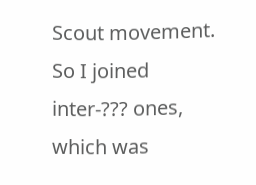Scout movement. So I joined inter-??? ones, which was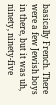basically French. There were a few Jewish boys in there, but it was uh, ninety, ninety-five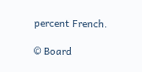percent French.

© Board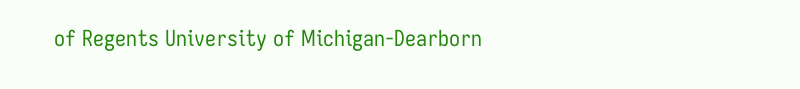of Regents University of Michigan-Dearborn